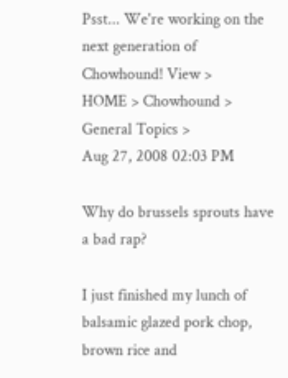Psst... We're working on the next generation of Chowhound! View >
HOME > Chowhound > General Topics >
Aug 27, 2008 02:03 PM

Why do brussels sprouts have a bad rap?

I just finished my lunch of balsamic glazed pork chop, brown rice and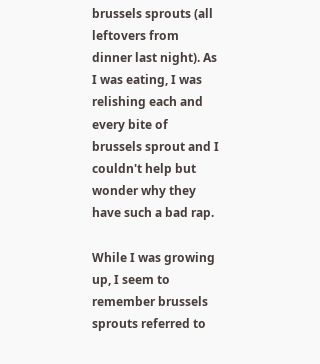brussels sprouts (all leftovers from dinner last night). As I was eating, I was relishing each and every bite of brussels sprout and I couldn't help but wonder why they have such a bad rap.

While I was growing up, I seem to remember brussels sprouts referred to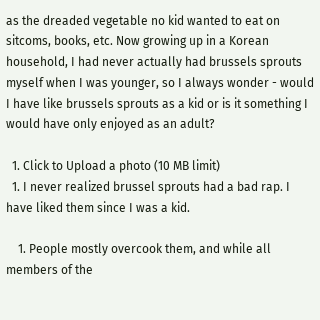as the dreaded vegetable no kid wanted to eat on sitcoms, books, etc. Now growing up in a Korean household, I had never actually had brussels sprouts myself when I was younger, so I always wonder - would I have like brussels sprouts as a kid or is it something I would have only enjoyed as an adult?

  1. Click to Upload a photo (10 MB limit)
  1. I never realized brussel sprouts had a bad rap. I have liked them since I was a kid.

    1. People mostly overcook them, and while all members of the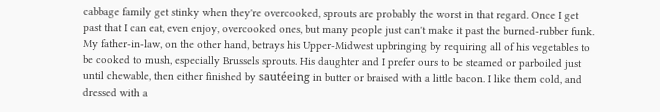cabbage family get stinky when they're overcooked, sprouts are probably the worst in that regard. Once I get past that I can eat, even enjoy, overcooked ones, but many people just can't make it past the burned-rubber funk. My father-in-law, on the other hand, betrays his Upper-Midwest upbringing by requiring all of his vegetables to be cooked to mush, especially Brussels sprouts. His daughter and I prefer ours to be steamed or parboiled just until chewable, then either finished by sautéeing in butter or braised with a little bacon. I like them cold, and dressed with a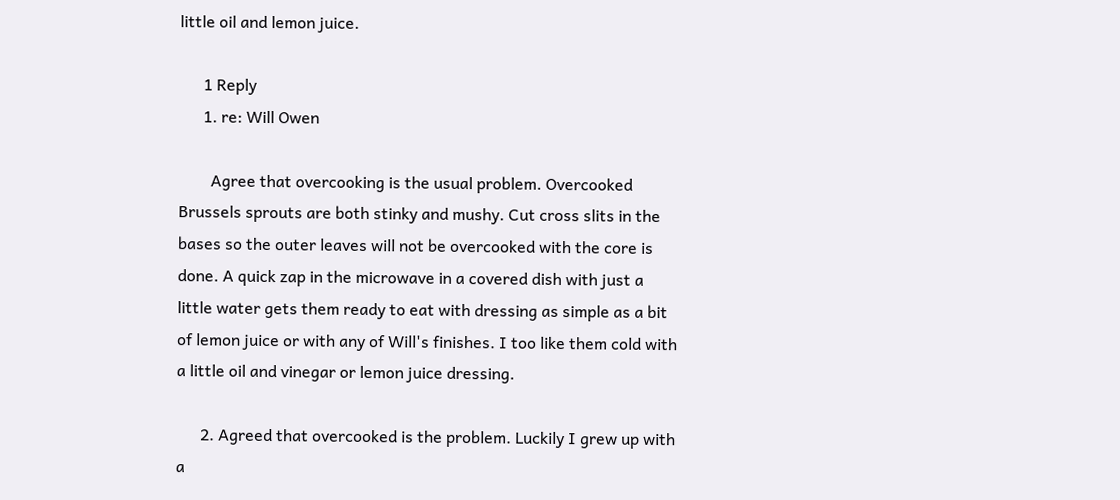little oil and lemon juice.

      1 Reply
      1. re: Will Owen

        Agree that overcooking is the usual problem. Overcooked Brussels sprouts are both stinky and mushy. Cut cross slits in the bases so the outer leaves will not be overcooked with the core is done. A quick zap in the microwave in a covered dish with just a little water gets them ready to eat with dressing as simple as a bit of lemon juice or with any of Will's finishes. I too like them cold with a little oil and vinegar or lemon juice dressing.

      2. Agreed that overcooked is the problem. Luckily I grew up with a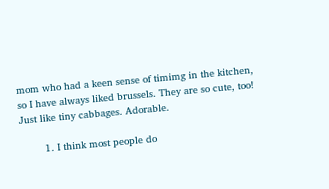mom who had a keen sense of timimg in the kitchen, so I have always liked brussels. They are so cute, too! Just like tiny cabbages. Adorable.

        1. I think most people do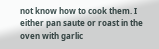not know how to cook them. I either pan saute or roast in the oven with garlic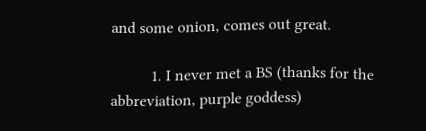and some onion, comes out great.

          1. I never met a BS (thanks for the abbreviation, purple goddess)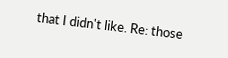that I didn't like. Re: those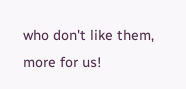who don't like them, more for us!